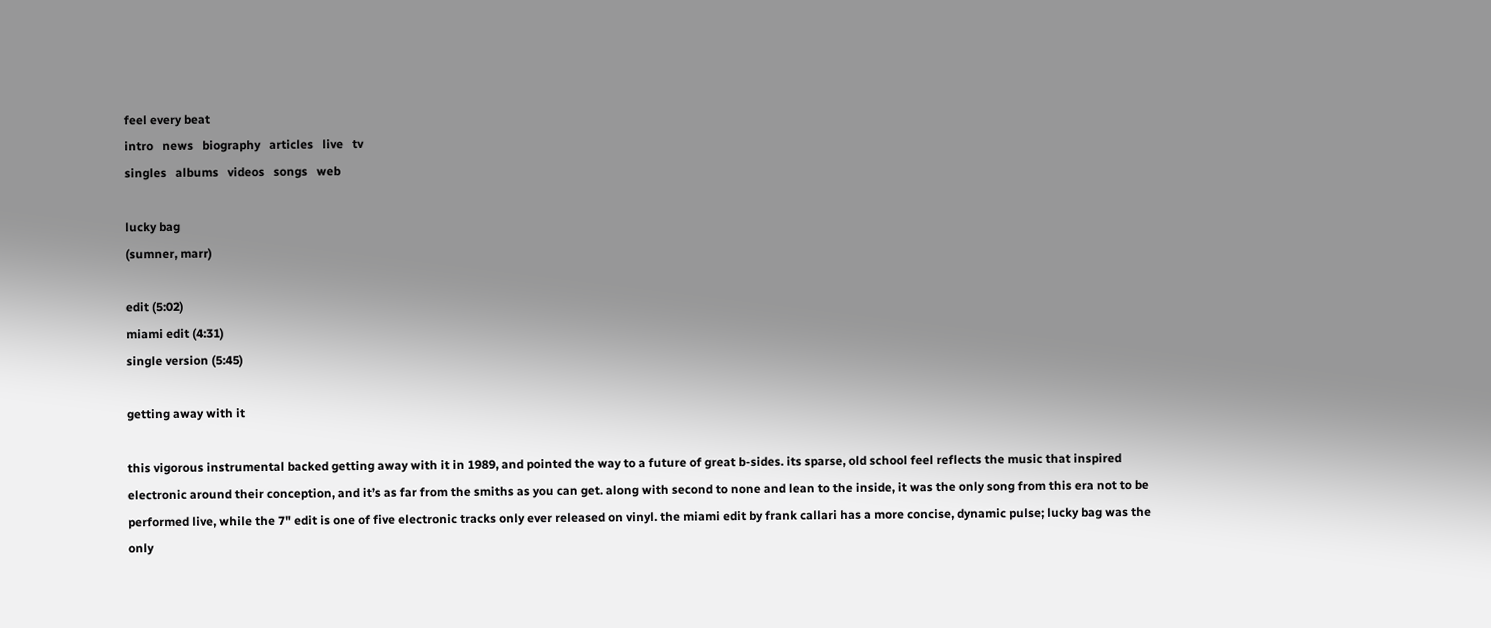feel every beat
intro   news   biography   articles   live   tv
singles   albums   videos   songs   web

lucky bag
(sumner, marr)

edit (5:02)
miami edit (4:31)
single version (5:45)

getting away with it

this vigorous instrumental backed getting away with it in 1989, and pointed the way to a future of great b-sides. its sparse, old school feel reflects the music that inspired electronic around their conception, and it’s as far from the smiths as you can get. along with second to none and lean to the inside, it was the only song from this era not to be performed live, while the 7" edit is one of five electronic tracks only ever released on vinyl. the miami edit by frank callari has a more concise, dynamic pulse; lucky bag was the only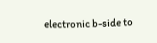electronic b-side to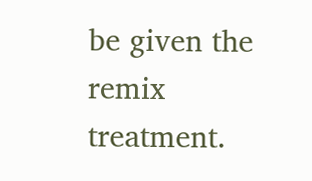be given the remix treatment.